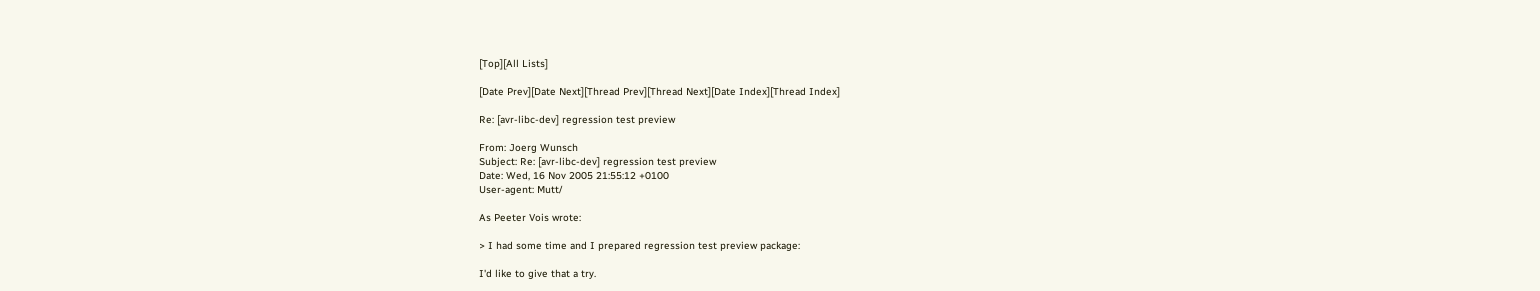[Top][All Lists]

[Date Prev][Date Next][Thread Prev][Thread Next][Date Index][Thread Index]

Re: [avr-libc-dev] regression test preview

From: Joerg Wunsch
Subject: Re: [avr-libc-dev] regression test preview
Date: Wed, 16 Nov 2005 21:55:12 +0100
User-agent: Mutt/

As Peeter Vois wrote:

> I had some time and I prepared regression test preview package:

I'd like to give that a try.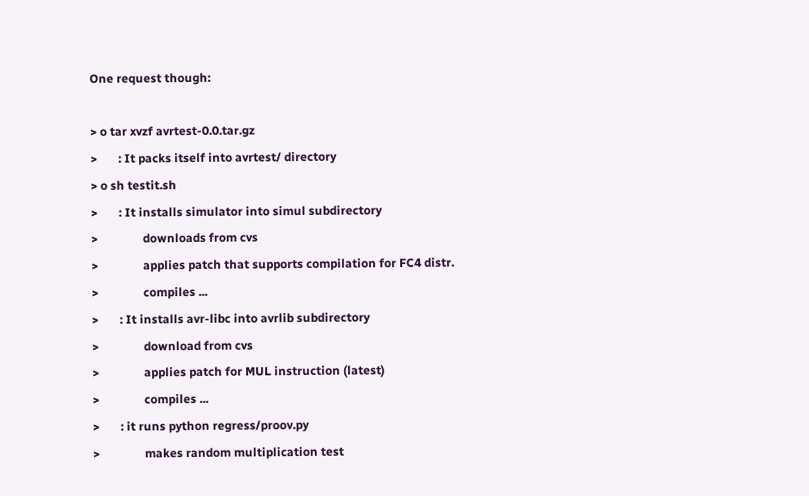One request though:

> o tar xvzf avrtest-0.0.tar.gz
>       : It packs itself into avrtest/ directory
> o sh testit.sh
>       : It installs simulator into simul subdirectory
>               downloads from cvs
>               applies patch that supports compilation for FC4 distr.
>               compiles ...
>       : It installs avr-libc into avrlib subdirectory
>               download from cvs
>               applies patch for MUL instruction (latest)
>               compiles ...
>       : it runs python regress/proov.py
>               makes random multiplication test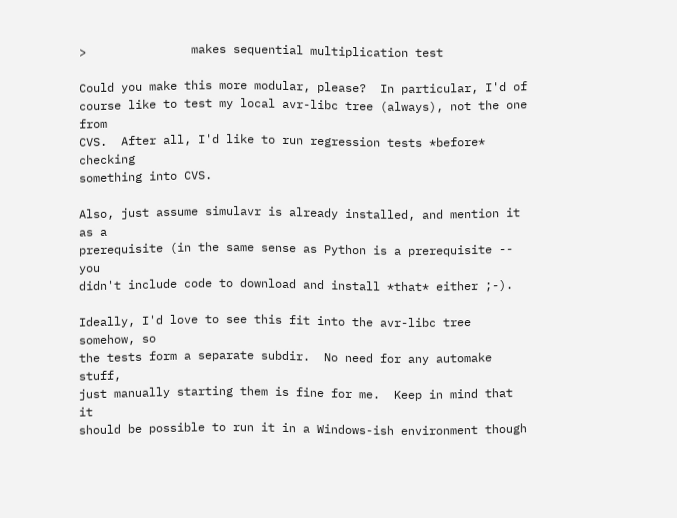>               makes sequential multiplication test

Could you make this more modular, please?  In particular, I'd of
course like to test my local avr-libc tree (always), not the one from
CVS.  After all, I'd like to run regression tests *before* checking
something into CVS.

Also, just assume simulavr is already installed, and mention it as a
prerequisite (in the same sense as Python is a prerequisite -- you
didn't include code to download and install *that* either ;-).

Ideally, I'd love to see this fit into the avr-libc tree somehow, so
the tests form a separate subdir.  No need for any automake stuff,
just manually starting them is fine for me.  Keep in mind that it
should be possible to run it in a Windows-ish environment though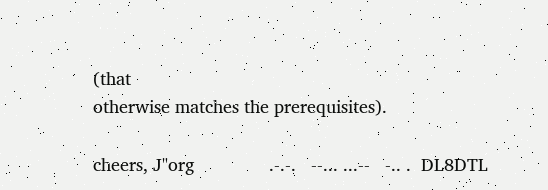(that
otherwise matches the prerequisites).

cheers, J"org               .-.-.   --... ...--   -.. .  DL8DTL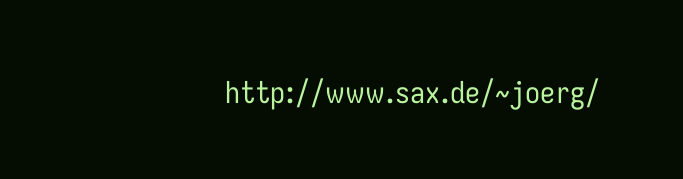http://www.sax.de/~joerg/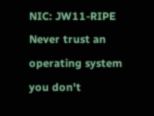NIC: JW11-RIPE
Never trust an operating system you don't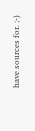have sources for. ;-)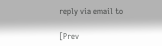reply via email to

[Prev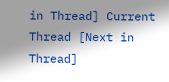in Thread] Current Thread [Next in Thread]